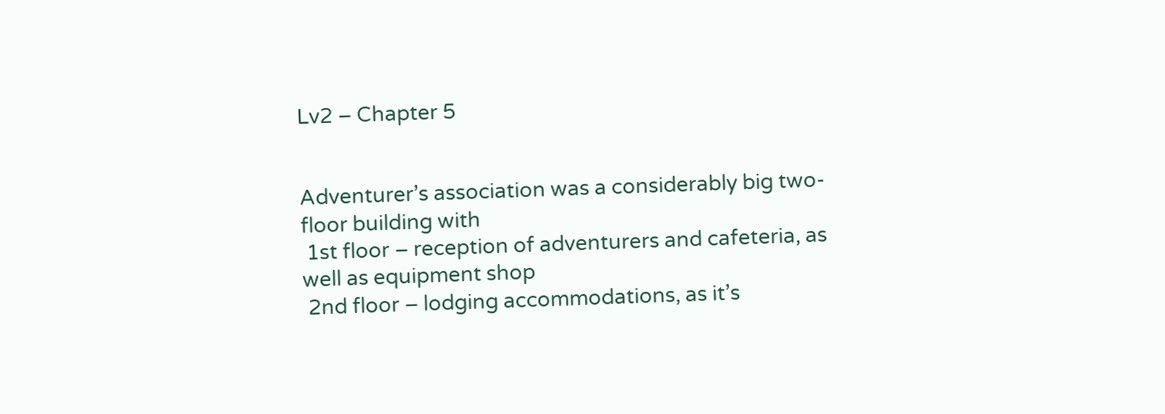Lv2 – Chapter 5


Adventurer’s association was a considerably big two-floor building with
 1st floor – reception of adventurers and cafeteria, as well as equipment shop
 2nd floor – lodging accommodations, as it’s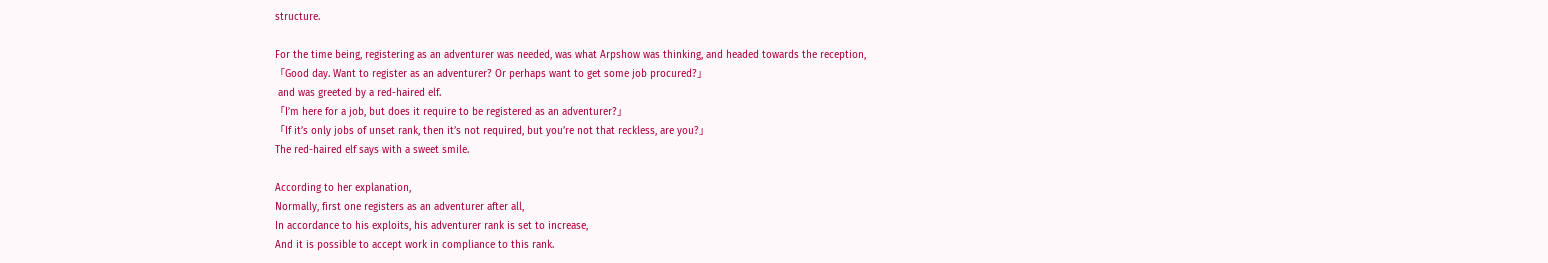structure.

For the time being, registering as an adventurer was needed, was what Arpshow was thinking, and headed towards the reception,
「Good day. Want to register as an adventurer? Or perhaps want to get some job procured?」
 and was greeted by a red-haired elf.
「I’m here for a job, but does it require to be registered as an adventurer?」
「If it’s only jobs of unset rank, then it’s not required, but you’re not that reckless, are you?」
The red-haired elf says with a sweet smile.

According to her explanation,
Normally, first one registers as an adventurer after all,
In accordance to his exploits, his adventurer rank is set to increase,
And it is possible to accept work in compliance to this rank.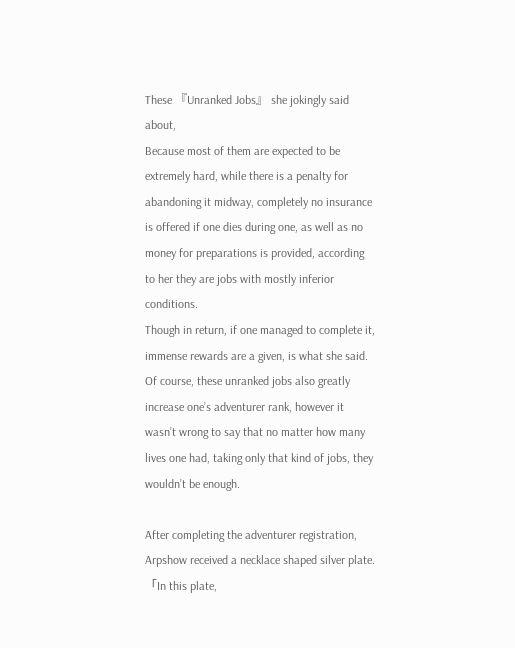These 『Unranked Jobs』 she jokingly said about,
Because most of them are expected to be extremely hard, while there is a penalty for abandoning it midway, completely no insurance is offered if one dies during one, as well as no money for preparations is provided, according to her they are jobs with mostly inferior conditions.
Though in return, if one managed to complete it, immense rewards are a given, is what she said.
Of course, these unranked jobs also greatly increase one’s adventurer rank, however it wasn’t wrong to say that no matter how many lives one had, taking only that kind of jobs, they wouldn’t be enough.

After completing the adventurer registration, Arpshow received a necklace shaped silver plate.
「In this plate,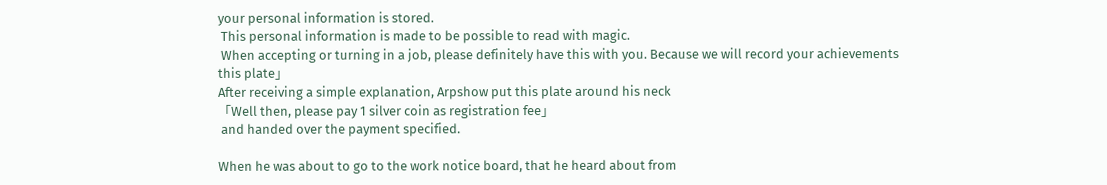your personal information is stored.
 This personal information is made to be possible to read with magic.
 When accepting or turning in a job, please definitely have this with you. Because we will record your achievements this plate」
After receiving a simple explanation, Arpshow put this plate around his neck
「Well then, please pay 1 silver coin as registration fee」
 and handed over the payment specified.

When he was about to go to the work notice board, that he heard about from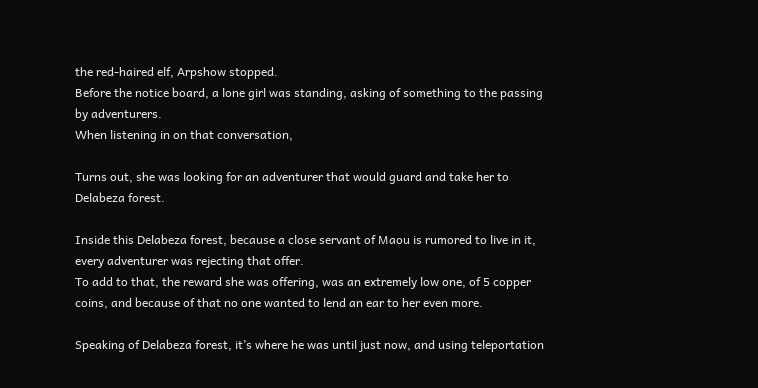the red-haired elf, Arpshow stopped.
Before the notice board, a lone girl was standing, asking of something to the passing by adventurers.
When listening in on that conversation,

Turns out, she was looking for an adventurer that would guard and take her to Delabeza forest.

Inside this Delabeza forest, because a close servant of Maou is rumored to live in it, every adventurer was rejecting that offer.
To add to that, the reward she was offering, was an extremely low one, of 5 copper coins, and because of that no one wanted to lend an ear to her even more.

Speaking of Delabeza forest, it’s where he was until just now, and using teleportation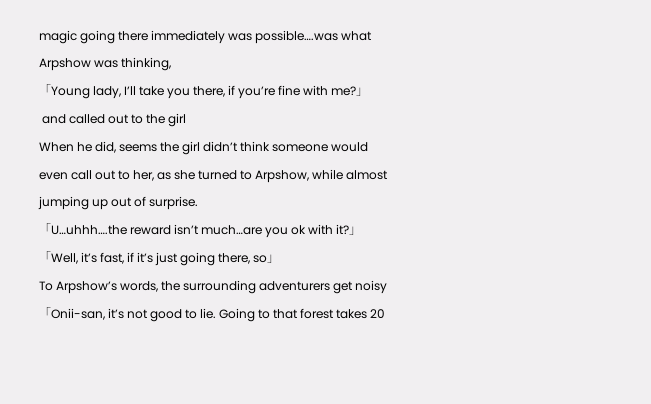magic going there immediately was possible….was what Arpshow was thinking,
「Young lady, I’ll take you there, if you’re fine with me?」
 and called out to the girl
When he did, seems the girl didn’t think someone would even call out to her, as she turned to Arpshow, while almost jumping up out of surprise.
「U…uhhh….the reward isn’t much…are you ok with it?」
「Well, it’s fast, if it’s just going there, so」
To Arpshow’s words, the surrounding adventurers get noisy
「Onii-san, it’s not good to lie. Going to that forest takes 20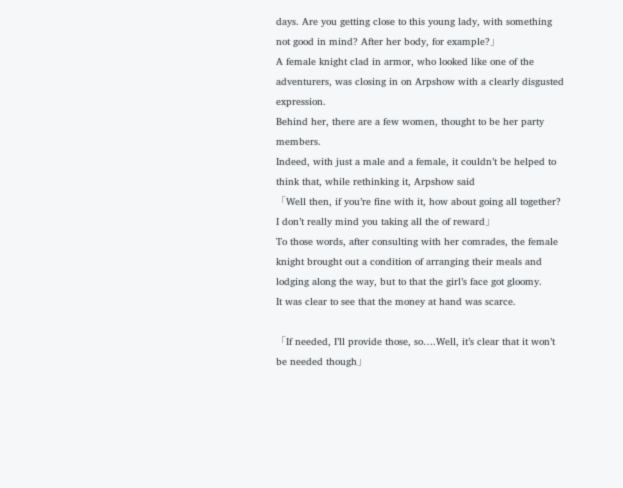days. Are you getting close to this young lady, with something not good in mind? After her body, for example?」
A female knight clad in armor, who looked like one of the adventurers, was closing in on Arpshow with a clearly disgusted expression.
Behind her, there are a few women, thought to be her party members.
Indeed, with just a male and a female, it couldn’t be helped to think that, while rethinking it, Arpshow said
「Well then, if you’re fine with it, how about going all together? I don’t really mind you taking all the of reward」
To those words, after consulting with her comrades, the female knight brought out a condition of arranging their meals and lodging along the way, but to that the girl’s face got gloomy.
It was clear to see that the money at hand was scarce.

「If needed, I’ll provide those, so….Well, it’s clear that it won’t be needed though」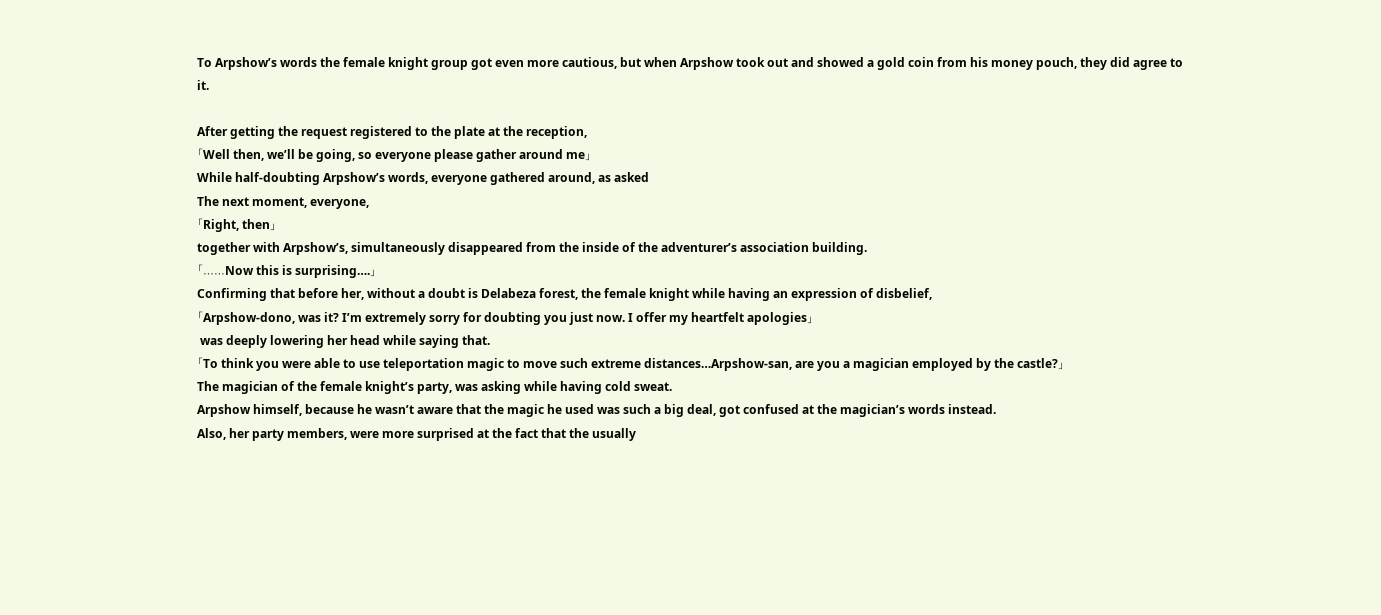To Arpshow’s words the female knight group got even more cautious, but when Arpshow took out and showed a gold coin from his money pouch, they did agree to it.

After getting the request registered to the plate at the reception,
「Well then, we’ll be going, so everyone please gather around me」
While half-doubting Arpshow’s words, everyone gathered around, as asked
The next moment, everyone,
「Right, then」
together with Arpshow’s, simultaneously disappeared from the inside of the adventurer’s association building.
「……Now this is surprising….」
Confirming that before her, without a doubt is Delabeza forest, the female knight while having an expression of disbelief,
「Arpshow-dono, was it? I’m extremely sorry for doubting you just now. I offer my heartfelt apologies」
 was deeply lowering her head while saying that.
「To think you were able to use teleportation magic to move such extreme distances…Arpshow-san, are you a magician employed by the castle?」
The magician of the female knight’s party, was asking while having cold sweat.
Arpshow himself, because he wasn’t aware that the magic he used was such a big deal, got confused at the magician’s words instead.
Also, her party members, were more surprised at the fact that the usually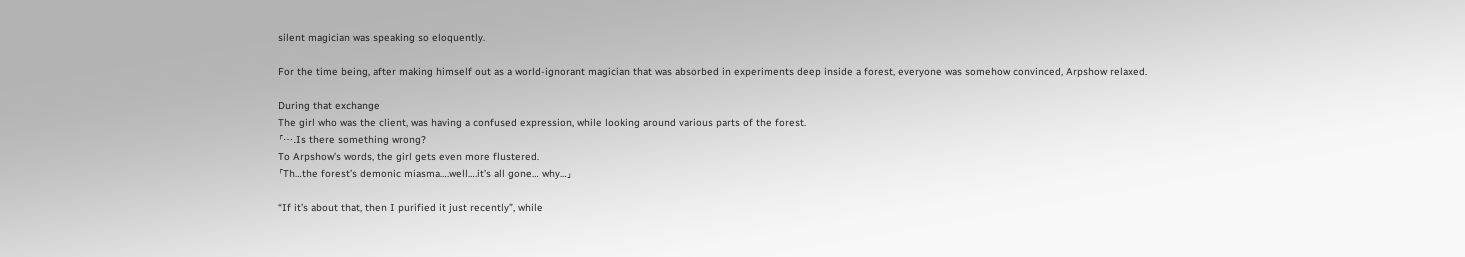silent magician was speaking so eloquently.

For the time being, after making himself out as a world-ignorant magician that was absorbed in experiments deep inside a forest, everyone was somehow convinced, Arpshow relaxed.

During that exchange
The girl who was the client, was having a confused expression, while looking around various parts of the forest.
「….Is there something wrong?
To Arpshow’s words, the girl gets even more flustered.
「Th…the forest’s demonic miasma….well….it’s all gone… why…」

“If it’s about that, then I purified it just recently”, while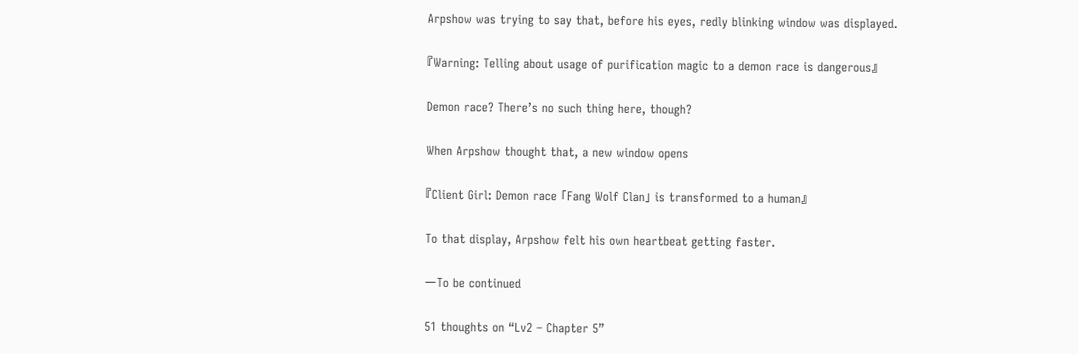Arpshow was trying to say that, before his eyes, redly blinking window was displayed.

『Warning: Telling about usage of purification magic to a demon race is dangerous』

Demon race? There’s no such thing here, though?

When Arpshow thought that, a new window opens

『Client Girl: Demon race 「Fang Wolf Clan」 is transformed to a human』

To that display, Arpshow felt his own heartbeat getting faster.

ーTo be continued

51 thoughts on “Lv2 – Chapter 5”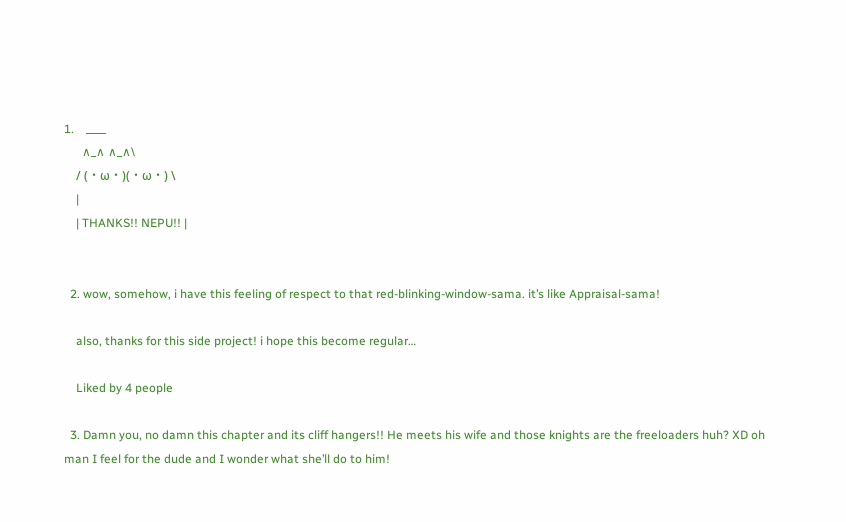1.    ____
      ∧_∧ ∧_∧\
    / (・ω・)(・ω・) \
    |
    | THANKS!! NEPU!! |


  2. wow, somehow, i have this feeling of respect to that red-blinking-window-sama. it’s like Appraisal-sama!

    also, thanks for this side project! i hope this become regular…

    Liked by 4 people

  3. Damn you, no damn this chapter and its cliff hangers!! He meets his wife and those knights are the freeloaders huh? XD oh man I feel for the dude and I wonder what she’ll do to him!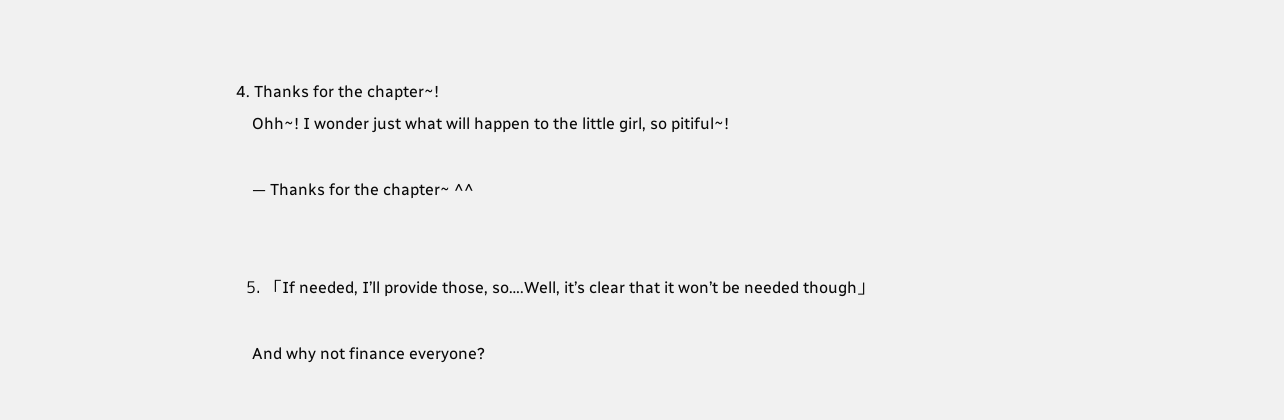4. Thanks for the chapter~!
    Ohh~! I wonder just what will happen to the little girl, so pitiful~!

    — Thanks for the chapter~ ^^


  5. 「If needed, I’ll provide those, so….Well, it’s clear that it won’t be needed though」

    And why not finance everyone?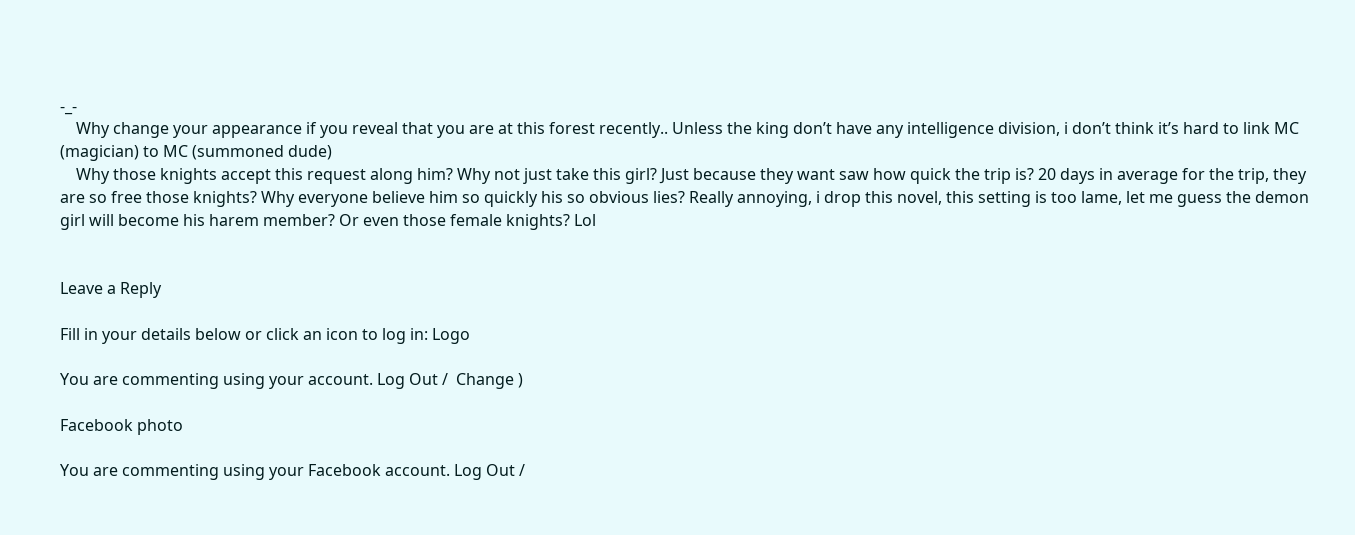-_-
    Why change your appearance if you reveal that you are at this forest recently.. Unless the king don’t have any intelligence division, i don’t think it’s hard to link MC (magician) to MC (summoned dude)
    Why those knights accept this request along him? Why not just take this girl? Just because they want saw how quick the trip is? 20 days in average for the trip, they are so free those knights? Why everyone believe him so quickly his so obvious lies? Really annoying, i drop this novel, this setting is too lame, let me guess the demon girl will become his harem member? Or even those female knights? Lol


Leave a Reply

Fill in your details below or click an icon to log in: Logo

You are commenting using your account. Log Out /  Change )

Facebook photo

You are commenting using your Facebook account. Log Out /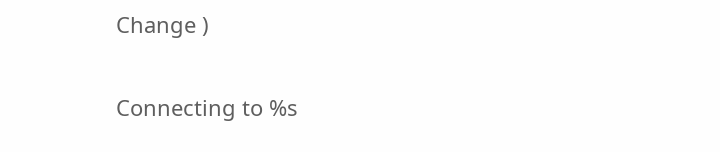Change )

Connecting to %s